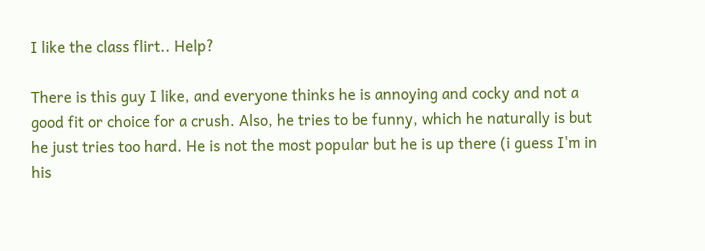I like the class flirt.. Help?

There is this guy I like, and everyone thinks he is annoying and cocky and not a good fit or choice for a crush. Also, he tries to be funny, which he naturally is but he just tries too hard. He is not the most popular but he is up there (i guess I'm in his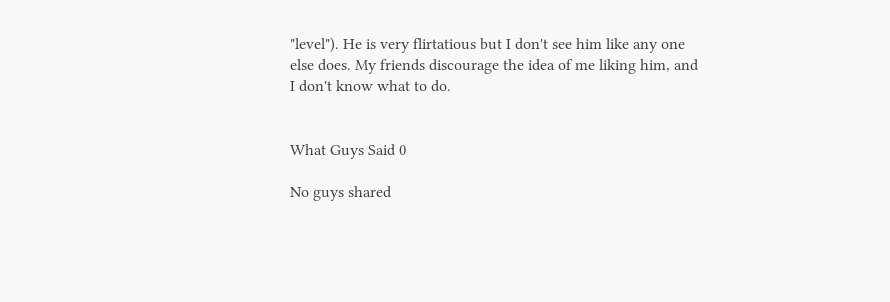"level"). He is very flirtatious but I don't see him like any one else does. My friends discourage the idea of me liking him, and I don't know what to do.


What Guys Said 0

No guys shared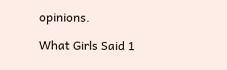opinions.

What Girls Said 1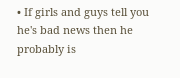• If girls and guys tell you he's bad news then he probably is